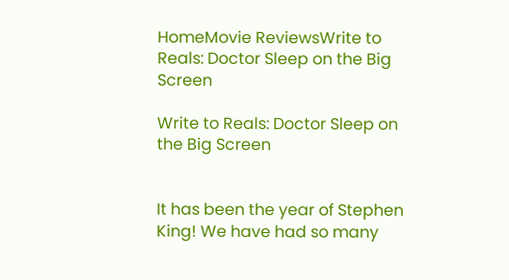HomeMovie ReviewsWrite to Reals: Doctor Sleep on the Big Screen

Write to Reals: Doctor Sleep on the Big Screen


It has been the year of Stephen King! We have had so many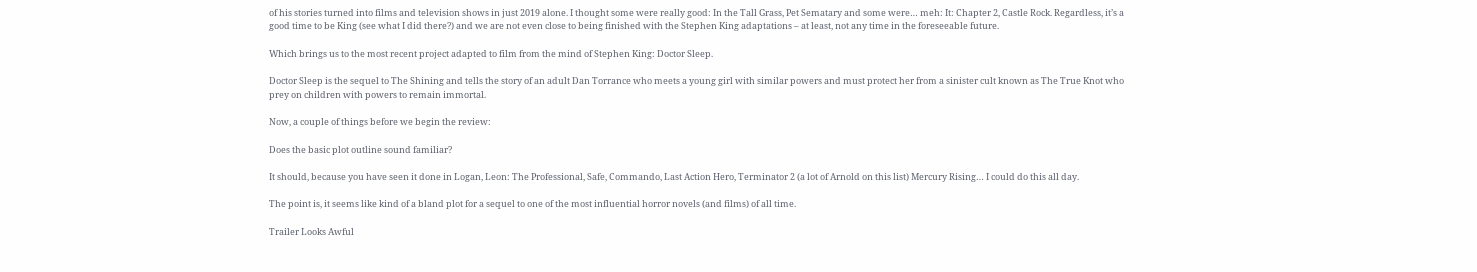of his stories turned into films and television shows in just 2019 alone. I thought some were really good: In the Tall Grass, Pet Sematary and some were… meh: It: Chapter 2, Castle Rock. Regardless, it’s a good time to be King (see what I did there?) and we are not even close to being finished with the Stephen King adaptations – at least, not any time in the foreseeable future.

Which brings us to the most recent project adapted to film from the mind of Stephen King: Doctor Sleep.

Doctor Sleep is the sequel to The Shining and tells the story of an adult Dan Torrance who meets a young girl with similar powers and must protect her from a sinister cult known as The True Knot who prey on children with powers to remain immortal.

Now, a couple of things before we begin the review:

Does the basic plot outline sound familiar?

It should, because you have seen it done in Logan, Leon: The Professional, Safe, Commando, Last Action Hero, Terminator 2 (a lot of Arnold on this list) Mercury Rising… I could do this all day.

The point is, it seems like kind of a bland plot for a sequel to one of the most influential horror novels (and films) of all time.

Trailer Looks Awful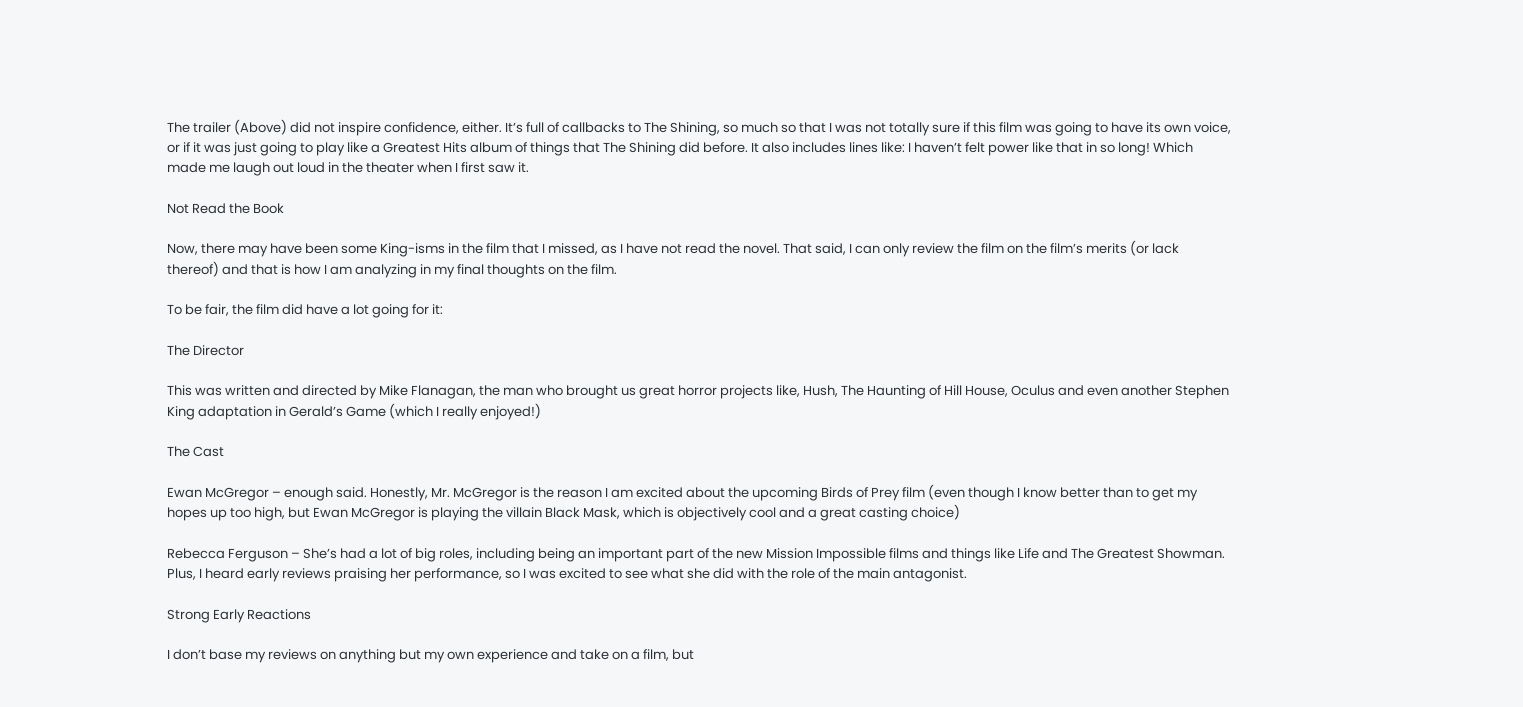The trailer (Above) did not inspire confidence, either. It’s full of callbacks to The Shining, so much so that I was not totally sure if this film was going to have its own voice, or if it was just going to play like a Greatest Hits album of things that The Shining did before. It also includes lines like: I haven’t felt power like that in so long! Which made me laugh out loud in the theater when I first saw it.

Not Read the Book

Now, there may have been some King-isms in the film that I missed, as I have not read the novel. That said, I can only review the film on the film’s merits (or lack thereof) and that is how I am analyzing in my final thoughts on the film.

To be fair, the film did have a lot going for it:

The Director

This was written and directed by Mike Flanagan, the man who brought us great horror projects like, Hush, The Haunting of Hill House, Oculus and even another Stephen King adaptation in Gerald’s Game (which I really enjoyed!)

The Cast

Ewan McGregor – enough said. Honestly, Mr. McGregor is the reason I am excited about the upcoming Birds of Prey film (even though I know better than to get my hopes up too high, but Ewan McGregor is playing the villain Black Mask, which is objectively cool and a great casting choice)

Rebecca Ferguson – She’s had a lot of big roles, including being an important part of the new Mission Impossible films and things like Life and The Greatest Showman. Plus, I heard early reviews praising her performance, so I was excited to see what she did with the role of the main antagonist.

Strong Early Reactions

I don’t base my reviews on anything but my own experience and take on a film, but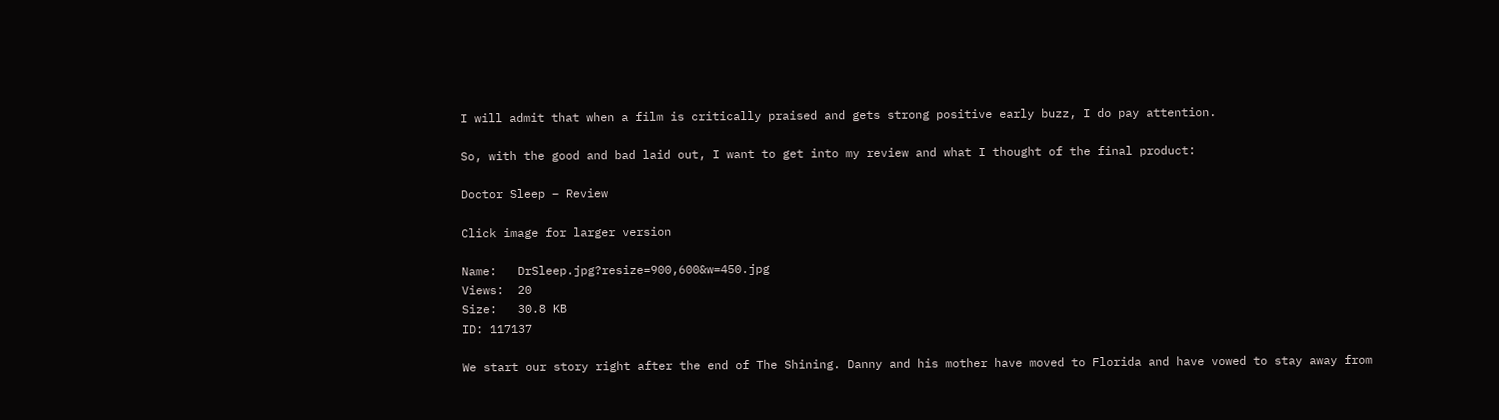I will admit that when a film is critically praised and gets strong positive early buzz, I do pay attention.

So, with the good and bad laid out, I want to get into my review and what I thought of the final product:

Doctor Sleep – Review

Click image for larger version

Name:   DrSleep.jpg?resize=900,600&w=450.jpg
Views:  20
Size:   30.8 KB
ID: 117137

We start our story right after the end of The Shining. Danny and his mother have moved to Florida and have vowed to stay away from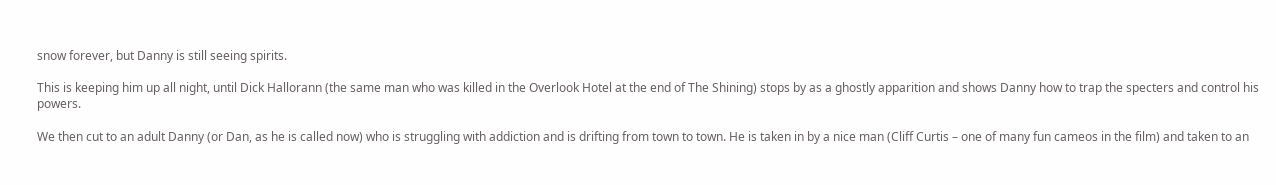snow forever, but Danny is still seeing spirits.

This is keeping him up all night, until Dick Hallorann (the same man who was killed in the Overlook Hotel at the end of The Shining) stops by as a ghostly apparition and shows Danny how to trap the specters and control his powers.

We then cut to an adult Danny (or Dan, as he is called now) who is struggling with addiction and is drifting from town to town. He is taken in by a nice man (Cliff Curtis – one of many fun cameos in the film) and taken to an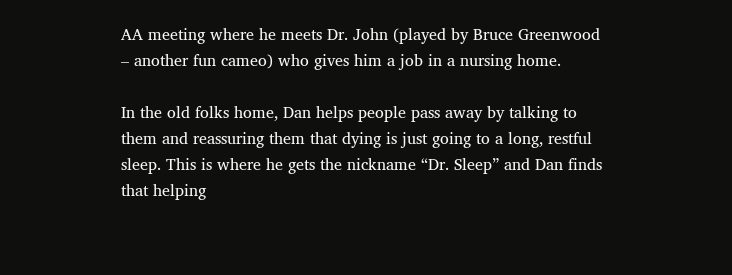AA meeting where he meets Dr. John (played by Bruce Greenwood – another fun cameo) who gives him a job in a nursing home.

In the old folks home, Dan helps people pass away by talking to them and reassuring them that dying is just going to a long, restful sleep. This is where he gets the nickname “Dr. Sleep” and Dan finds that helping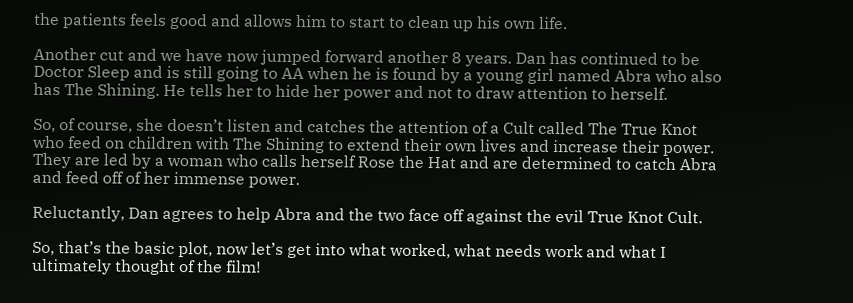the patients feels good and allows him to start to clean up his own life.

Another cut and we have now jumped forward another 8 years. Dan has continued to be Doctor Sleep and is still going to AA when he is found by a young girl named Abra who also has The Shining. He tells her to hide her power and not to draw attention to herself.

So, of course, she doesn’t listen and catches the attention of a Cult called The True Knot who feed on children with The Shining to extend their own lives and increase their power. They are led by a woman who calls herself Rose the Hat and are determined to catch Abra and feed off of her immense power.

Reluctantly, Dan agrees to help Abra and the two face off against the evil True Knot Cult.

So, that’s the basic plot, now let’s get into what worked, what needs work and what I ultimately thought of the film!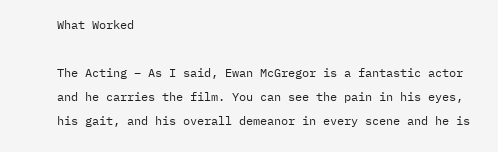What Worked

The Acting – As I said, Ewan McGregor is a fantastic actor and he carries the film. You can see the pain in his eyes, his gait, and his overall demeanor in every scene and he is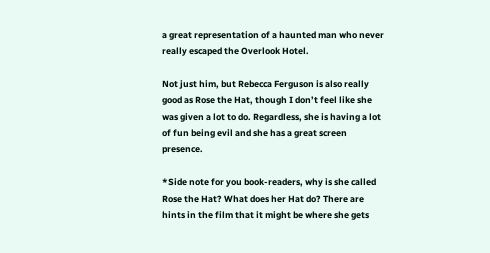a great representation of a haunted man who never really escaped the Overlook Hotel.

Not just him, but Rebecca Ferguson is also really good as Rose the Hat, though I don’t feel like she was given a lot to do. Regardless, she is having a lot of fun being evil and she has a great screen presence.

*Side note for you book-readers, why is she called Rose the Hat? What does her Hat do? There are hints in the film that it might be where she gets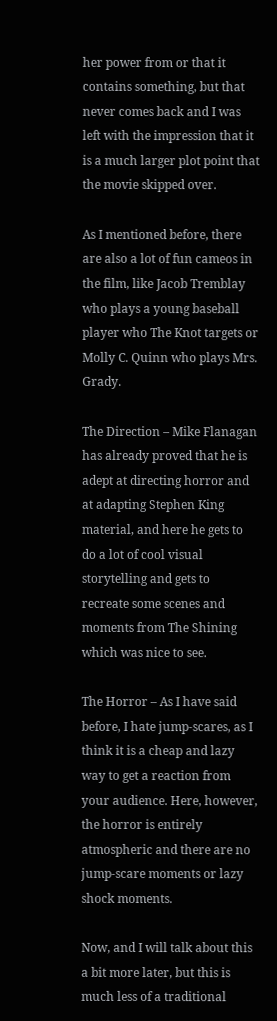her power from or that it contains something, but that never comes back and I was left with the impression that it is a much larger plot point that the movie skipped over.

As I mentioned before, there are also a lot of fun cameos in the film, like Jacob Tremblay who plays a young baseball player who The Knot targets or Molly C. Quinn who plays Mrs. Grady.

The Direction – Mike Flanagan has already proved that he is adept at directing horror and at adapting Stephen King material, and here he gets to do a lot of cool visual storytelling and gets to recreate some scenes and moments from The Shining which was nice to see.

The Horror – As I have said before, I hate jump-scares, as I think it is a cheap and lazy way to get a reaction from your audience. Here, however, the horror is entirely atmospheric and there are no jump-scare moments or lazy shock moments.

Now, and I will talk about this a bit more later, but this is much less of a traditional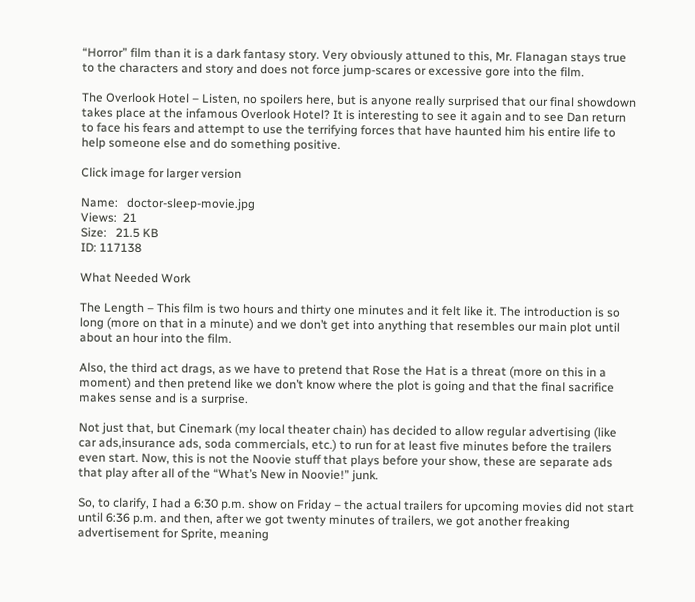“Horror” film than it is a dark fantasy story. Very obviously attuned to this, Mr. Flanagan stays true to the characters and story and does not force jump-scares or excessive gore into the film.

The Overlook Hotel – Listen, no spoilers here, but is anyone really surprised that our final showdown takes place at the infamous Overlook Hotel? It is interesting to see it again and to see Dan return to face his fears and attempt to use the terrifying forces that have haunted him his entire life to help someone else and do something positive.

Click image for larger version

Name:   doctor-sleep-movie.jpg
Views:  21
Size:   21.5 KB
ID: 117138

What Needed Work

The Length – This film is two hours and thirty one minutes and it felt like it. The introduction is so long (more on that in a minute) and we don’t get into anything that resembles our main plot until about an hour into the film.

Also, the third act drags, as we have to pretend that Rose the Hat is a threat (more on this in a moment) and then pretend like we don’t know where the plot is going and that the final sacrifice makes sense and is a surprise.

Not just that, but Cinemark (my local theater chain) has decided to allow regular advertising (like car ads,insurance ads, soda commercials, etc.) to run for at least five minutes before the trailers even start. Now, this is not the Noovie stuff that plays before your show, these are separate ads that play after all of the “What’s New in Noovie!” junk.

So, to clarify, I had a 6:30 p.m. show on Friday – the actual trailers for upcoming movies did not start until 6:36 p.m. and then, after we got twenty minutes of trailers, we got another freaking advertisement for Sprite, meaning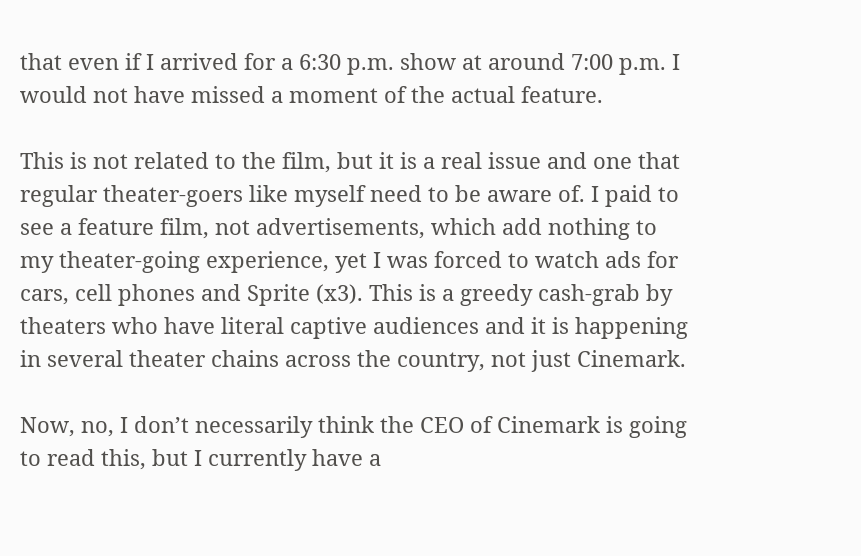that even if I arrived for a 6:30 p.m. show at around 7:00 p.m. I would not have missed a moment of the actual feature.

This is not related to the film, but it is a real issue and one that regular theater-goers like myself need to be aware of. I paid to see a feature film, not advertisements, which add nothing to my theater-going experience, yet I was forced to watch ads for cars, cell phones and Sprite (x3). This is a greedy cash-grab by theaters who have literal captive audiences and it is happening in several theater chains across the country, not just Cinemark.

Now, no, I don’t necessarily think the CEO of Cinemark is going to read this, but I currently have a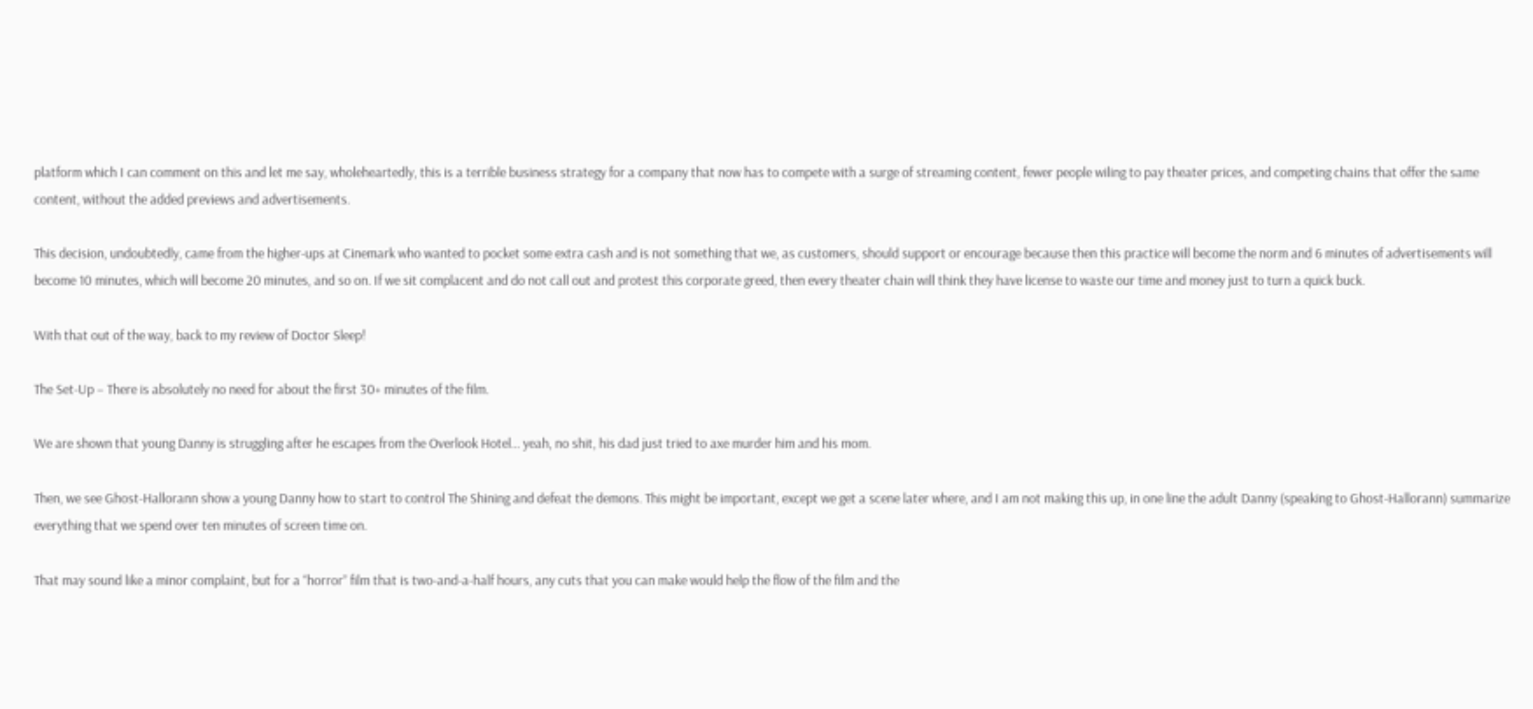platform which I can comment on this and let me say, wholeheartedly, this is a terrible business strategy for a company that now has to compete with a surge of streaming content, fewer people wiling to pay theater prices, and competing chains that offer the same content, without the added previews and advertisements.

This decision, undoubtedly, came from the higher-ups at Cinemark who wanted to pocket some extra cash and is not something that we, as customers, should support or encourage because then this practice will become the norm and 6 minutes of advertisements will become 10 minutes, which will become 20 minutes, and so on. If we sit complacent and do not call out and protest this corporate greed, then every theater chain will think they have license to waste our time and money just to turn a quick buck.

With that out of the way, back to my review of Doctor Sleep!

The Set-Up – There is absolutely no need for about the first 30+ minutes of the film.

We are shown that young Danny is struggling after he escapes from the Overlook Hotel… yeah, no shit, his dad just tried to axe murder him and his mom.

Then, we see Ghost-Hallorann show a young Danny how to start to control The Shining and defeat the demons. This might be important, except we get a scene later where, and I am not making this up, in one line the adult Danny (speaking to Ghost-Hallorann) summarize everything that we spend over ten minutes of screen time on.

That may sound like a minor complaint, but for a “horror” film that is two-and-a-half hours, any cuts that you can make would help the flow of the film and the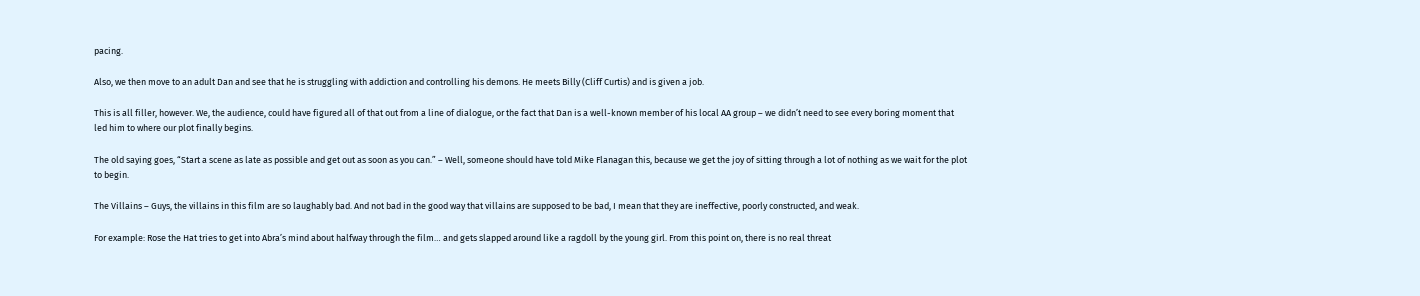pacing.

Also, we then move to an adult Dan and see that he is struggling with addiction and controlling his demons. He meets Billy (Cliff Curtis) and is given a job.

This is all filler, however. We, the audience, could have figured all of that out from a line of dialogue, or the fact that Dan is a well-known member of his local AA group – we didn’t need to see every boring moment that led him to where our plot finally begins.

The old saying goes, “Start a scene as late as possible and get out as soon as you can.” – Well, someone should have told Mike Flanagan this, because we get the joy of sitting through a lot of nothing as we wait for the plot to begin.

The Villains – Guys, the villains in this film are so laughably bad. And not bad in the good way that villains are supposed to be bad, I mean that they are ineffective, poorly constructed, and weak.

For example: Rose the Hat tries to get into Abra’s mind about halfway through the film… and gets slapped around like a ragdoll by the young girl. From this point on, there is no real threat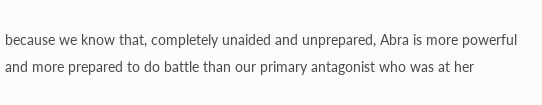because we know that, completely unaided and unprepared, Abra is more powerful and more prepared to do battle than our primary antagonist who was at her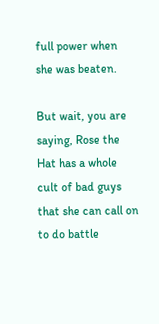full power when she was beaten.

But wait, you are saying, Rose the Hat has a whole cult of bad guys that she can call on to do battle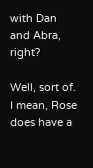with Dan and Abra, right?

Well, sort of. I mean, Rose does have a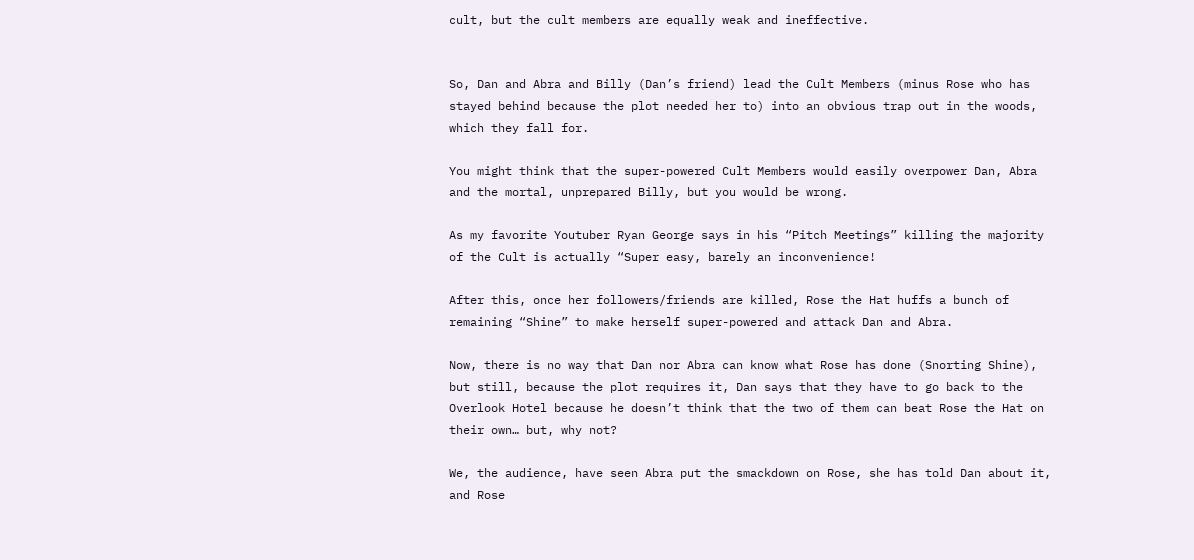cult, but the cult members are equally weak and ineffective.


So, Dan and Abra and Billy (Dan’s friend) lead the Cult Members (minus Rose who has stayed behind because the plot needed her to) into an obvious trap out in the woods, which they fall for.

You might think that the super-powered Cult Members would easily overpower Dan, Abra and the mortal, unprepared Billy, but you would be wrong.

As my favorite Youtuber Ryan George says in his “Pitch Meetings” killing the majority of the Cult is actually “Super easy, barely an inconvenience!

After this, once her followers/friends are killed, Rose the Hat huffs a bunch of remaining “Shine” to make herself super-powered and attack Dan and Abra.

Now, there is no way that Dan nor Abra can know what Rose has done (Snorting Shine), but still, because the plot requires it, Dan says that they have to go back to the Overlook Hotel because he doesn’t think that the two of them can beat Rose the Hat on their own… but, why not?

We, the audience, have seen Abra put the smackdown on Rose, she has told Dan about it, and Rose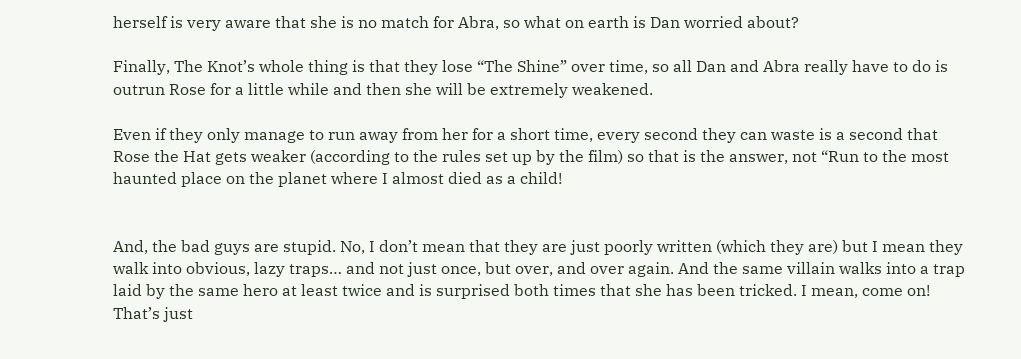herself is very aware that she is no match for Abra, so what on earth is Dan worried about?

Finally, The Knot’s whole thing is that they lose “The Shine” over time, so all Dan and Abra really have to do is outrun Rose for a little while and then she will be extremely weakened.

Even if they only manage to run away from her for a short time, every second they can waste is a second that Rose the Hat gets weaker (according to the rules set up by the film) so that is the answer, not “Run to the most haunted place on the planet where I almost died as a child!


And, the bad guys are stupid. No, I don’t mean that they are just poorly written (which they are) but I mean they walk into obvious, lazy traps… and not just once, but over, and over again. And the same villain walks into a trap laid by the same hero at least twice and is surprised both times that she has been tricked. I mean, come on! That’s just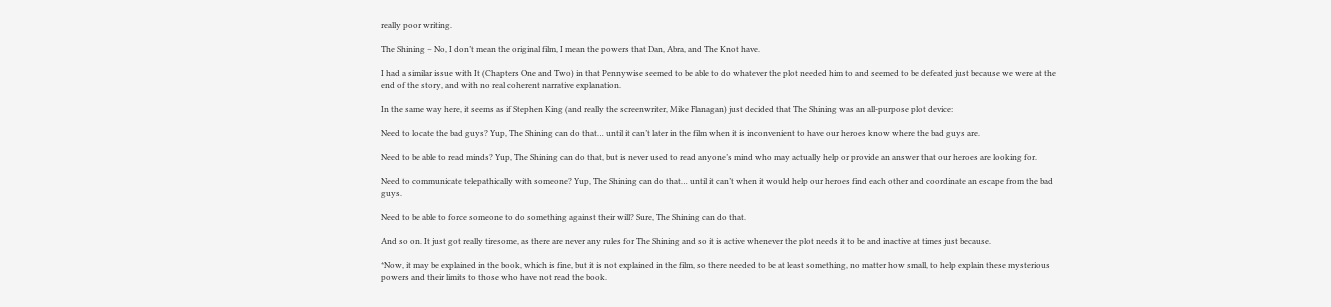really poor writing.

The Shining – No, I don’t mean the original film, I mean the powers that Dan, Abra, and The Knot have.

I had a similar issue with It (Chapters One and Two) in that Pennywise seemed to be able to do whatever the plot needed him to and seemed to be defeated just because we were at the end of the story, and with no real coherent narrative explanation.

In the same way here, it seems as if Stephen King (and really the screenwriter, Mike Flanagan) just decided that The Shining was an all-purpose plot device:

Need to locate the bad guys? Yup, The Shining can do that… until it can’t later in the film when it is inconvenient to have our heroes know where the bad guys are.

Need to be able to read minds? Yup, The Shining can do that, but is never used to read anyone’s mind who may actually help or provide an answer that our heroes are looking for.

Need to communicate telepathically with someone? Yup, The Shining can do that… until it can’t when it would help our heroes find each other and coordinate an escape from the bad guys.

Need to be able to force someone to do something against their will? Sure, The Shining can do that.

And so on. It just got really tiresome, as there are never any rules for The Shining and so it is active whenever the plot needs it to be and inactive at times just because.

*Now, it may be explained in the book, which is fine, but it is not explained in the film, so there needed to be at least something, no matter how small, to help explain these mysterious powers and their limits to those who have not read the book.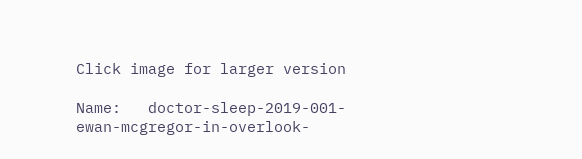Click image for larger version

Name:   doctor-sleep-2019-001-ewan-mcgregor-in-overlook-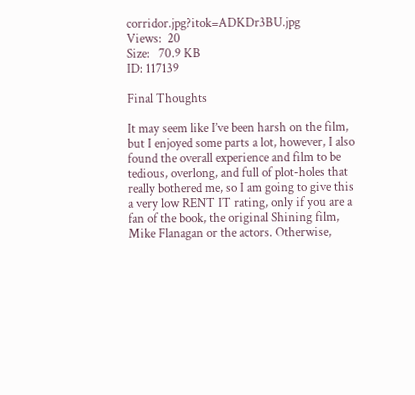corridor.jpg?itok=ADKDr3BU.jpg
Views:  20
Size:   70.9 KB
ID: 117139

Final Thoughts

It may seem like I’ve been harsh on the film, but I enjoyed some parts a lot, however, I also found the overall experience and film to be tedious, overlong, and full of plot-holes that really bothered me, so I am going to give this a very low RENT IT rating, only if you are a fan of the book, the original Shining film, Mike Flanagan or the actors. Otherwise,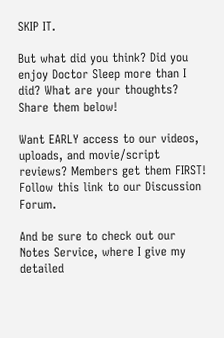SKIP IT.

But what did you think? Did you enjoy Doctor Sleep more than I did? What are your thoughts? Share them below!

Want EARLY access to our videos, uploads, and movie/script reviews? Members get them FIRST! Follow this link to our Discussion Forum.

And be sure to check out our Notes Service, where I give my detailed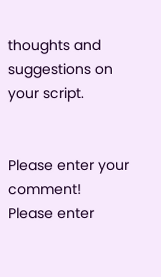thoughts and suggestions on your script.


Please enter your comment!
Please enter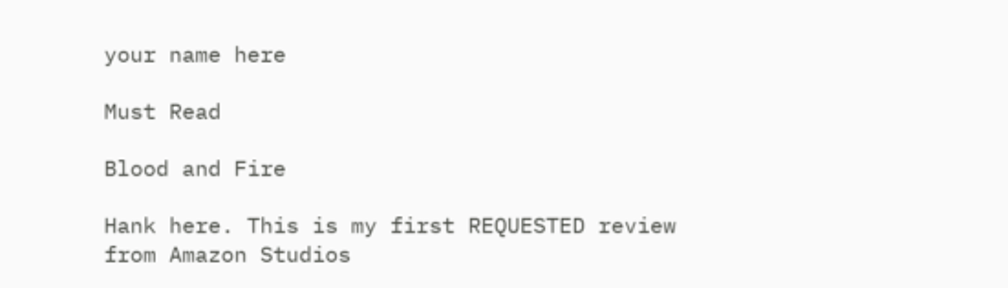your name here

Must Read

Blood and Fire

Hank here. This is my first REQUESTED review from Amazon Studios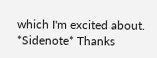which I'm excited about. *Sidenote* Thanks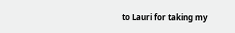to Lauri for taking my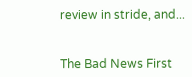review in stride, and...


The Bad News First